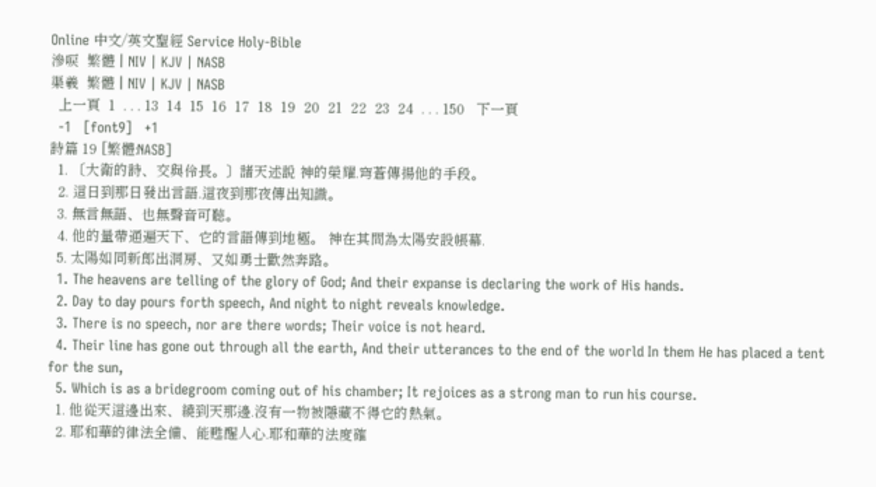Online 中文/英文聖經 Service Holy-Bible
滲唳  繁體 | NIV | KJV | NASB
渠羲  繁體 | NIV | KJV | NASB
  上一頁  1  . . . 13  14  15  16  17  18  19  20  21  22  23  24  . . . 150   下一頁
  -1   [font9]   +1
詩篇 19 [繁體:NASB]
  1. 〔大衛的詩、交與伶長。〕諸天述說 神的榮耀.穹蒼傳揚他的手段。
  2. 這日到那日發出言語.這夜到那夜傳出知識。
  3. 無言無語、也無聲音可聽。
  4. 他的量帶通遍天下、它的言語傳到地極。 神在其間為太陽安設帳幕.
  5. 太陽如同新郎出洞房、又如勇士歡然奔路。
  1. The heavens are telling of the glory of God; And their expanse is declaring the work of His hands.
  2. Day to day pours forth speech, And night to night reveals knowledge.
  3. There is no speech, nor are there words; Their voice is not heard.
  4. Their line has gone out through all the earth, And their utterances to the end of the world In them He has placed a tent for the sun,
  5. Which is as a bridegroom coming out of his chamber; It rejoices as a strong man to run his course.
  1. 他從天這邊出來、繞到天那邊.沒有一物被隱藏不得它的熱氣。
  2. 耶和華的律法全備、能甦醒人心.耶和華的法度確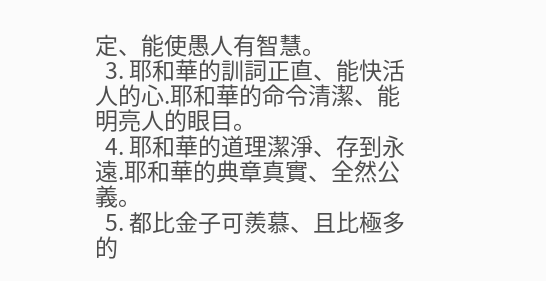定、能使愚人有智慧。
  3. 耶和華的訓詞正直、能快活人的心.耶和華的命令清潔、能明亮人的眼目。
  4. 耶和華的道理潔淨、存到永遠.耶和華的典章真實、全然公義。
  5. 都比金子可羨慕、且比極多的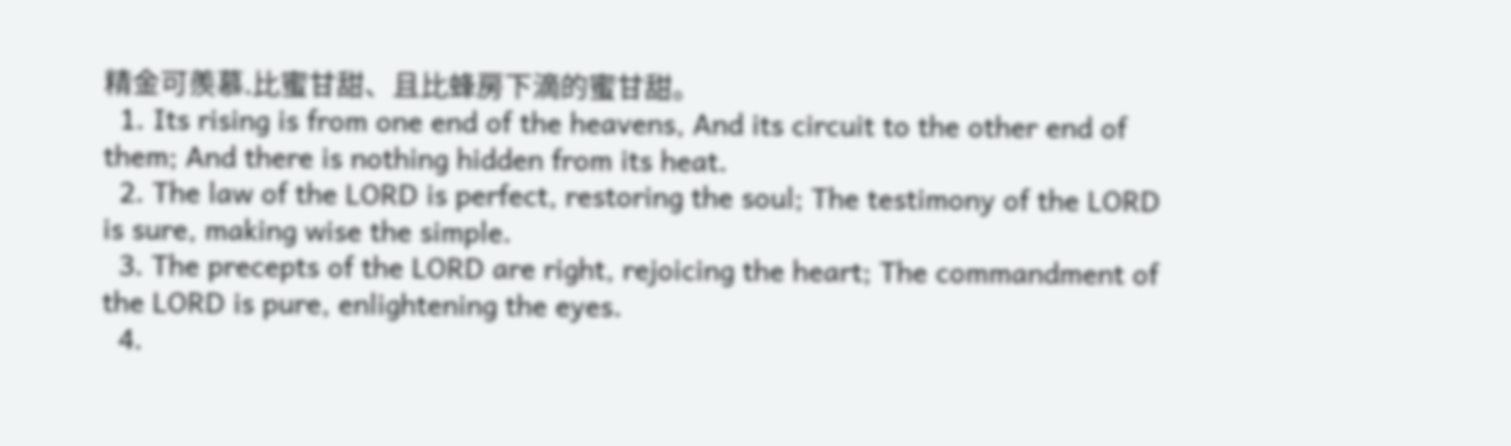精金可羨慕.比蜜甘甜、且比蜂房下滴的蜜甘甜。
  1. Its rising is from one end of the heavens, And its circuit to the other end of them; And there is nothing hidden from its heat.
  2. The law of the LORD is perfect, restoring the soul; The testimony of the LORD is sure, making wise the simple.
  3. The precepts of the LORD are right, rejoicing the heart; The commandment of the LORD is pure, enlightening the eyes.
  4.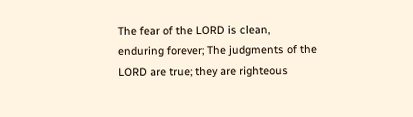The fear of the LORD is clean, enduring forever; The judgments of the LORD are true; they are righteous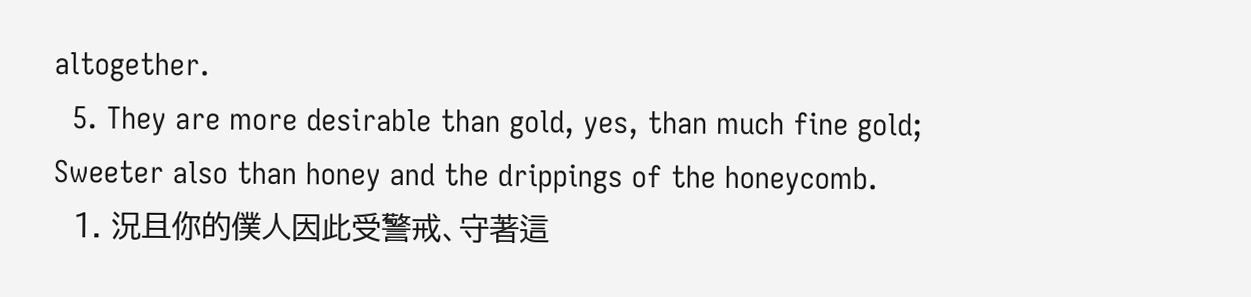altogether.
  5. They are more desirable than gold, yes, than much fine gold; Sweeter also than honey and the drippings of the honeycomb.
  1. 況且你的僕人因此受警戒、守著這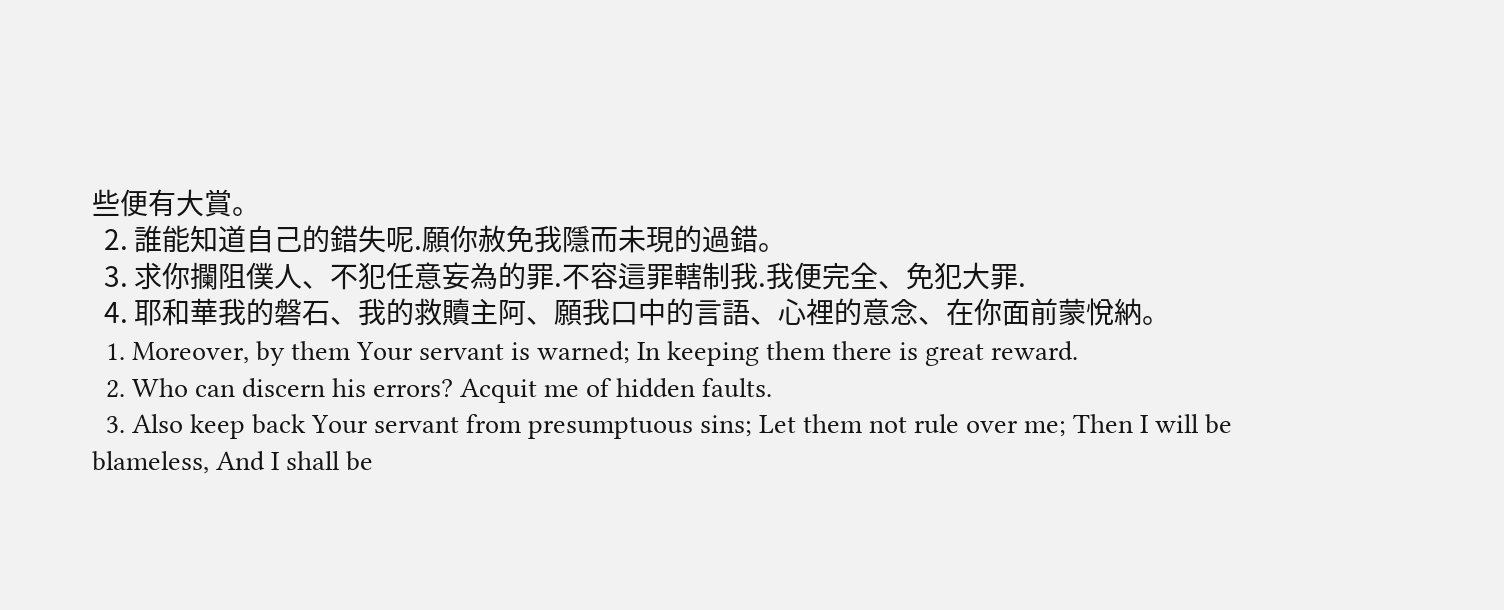些便有大賞。
  2. 誰能知道自己的錯失呢.願你赦免我隱而未現的過錯。
  3. 求你攔阻僕人、不犯任意妄為的罪.不容這罪轄制我.我便完全、免犯大罪.
  4. 耶和華我的磐石、我的救贖主阿、願我口中的言語、心裡的意念、在你面前蒙悅納。
  1. Moreover, by them Your servant is warned; In keeping them there is great reward.
  2. Who can discern his errors? Acquit me of hidden faults.
  3. Also keep back Your servant from presumptuous sins; Let them not rule over me; Then I will be blameless, And I shall be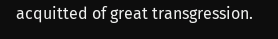acquitted of great transgression.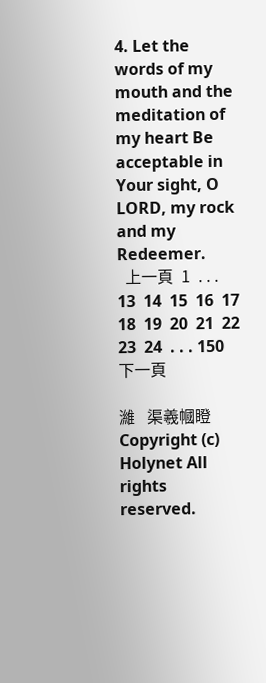4. Let the words of my mouth and the meditation of my heart Be acceptable in Your sight, O LORD, my rock and my Redeemer.
  上一頁  1  . . . 13  14  15  16  17  18  19  20  21  22  23  24  . . . 150   下一頁

濰   渠羲幗瞪
Copyright (c) Holynet All rights reserved.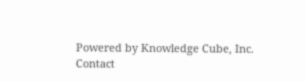Powered by Knowledge Cube, Inc.
Contact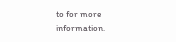to for more information.